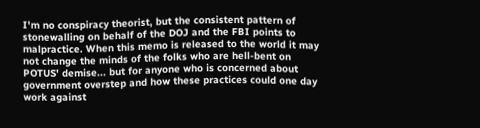I'm no conspiracy theorist, but the consistent pattern of stonewalling on behalf of the DOJ and the FBI points to malpractice. When this memo is released to the world it may not change the minds of the folks who are hell-bent on POTUS' demise... but for anyone who is concerned about government overstep and how these practices could one day work against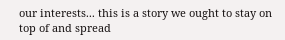our interests... this is a story we ought to stay on top of and spread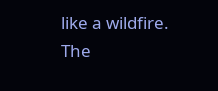like a wildfire. The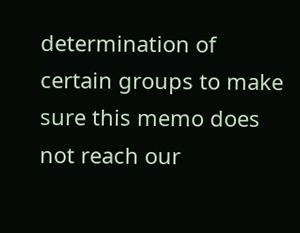determination of certain groups to make sure this memo does not reach our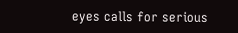eyes calls for serious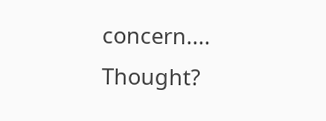concern.... Thought?